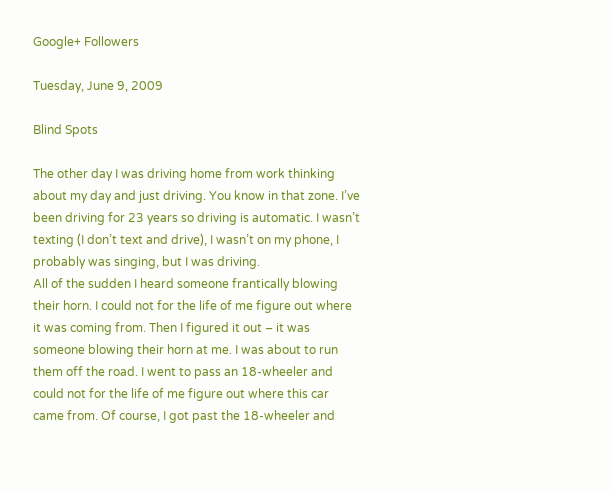Google+ Followers

Tuesday, June 9, 2009

Blind Spots

The other day I was driving home from work thinking about my day and just driving. You know in that zone. I’ve been driving for 23 years so driving is automatic. I wasn’t texting (I don’t text and drive), I wasn’t on my phone, I probably was singing, but I was driving.
All of the sudden I heard someone frantically blowing their horn. I could not for the life of me figure out where it was coming from. Then I figured it out – it was someone blowing their horn at me. I was about to run them off the road. I went to pass an 18-wheeler and could not for the life of me figure out where this car came from. Of course, I got past the 18-wheeler and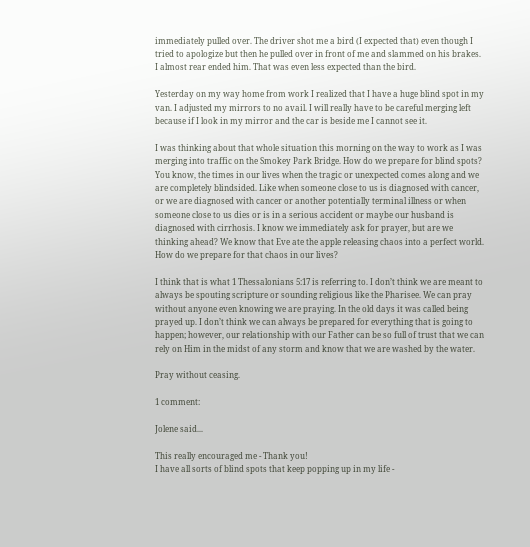immediately pulled over. The driver shot me a bird (I expected that) even though I tried to apologize but then he pulled over in front of me and slammed on his brakes. I almost rear ended him. That was even less expected than the bird.

Yesterday on my way home from work I realized that I have a huge blind spot in my van. I adjusted my mirrors to no avail. I will really have to be careful merging left because if I look in my mirror and the car is beside me I cannot see it.

I was thinking about that whole situation this morning on the way to work as I was merging into traffic on the Smokey Park Bridge. How do we prepare for blind spots? You know, the times in our lives when the tragic or unexpected comes along and we are completely blindsided. Like when someone close to us is diagnosed with cancer, or we are diagnosed with cancer or another potentially terminal illness or when someone close to us dies or is in a serious accident or maybe our husband is diagnosed with cirrhosis. I know we immediately ask for prayer, but are we thinking ahead? We know that Eve ate the apple releasing chaos into a perfect world. How do we prepare for that chaos in our lives?

I think that is what 1 Thessalonians 5:17 is referring to. I don’t think we are meant to always be spouting scripture or sounding religious like the Pharisee. We can pray without anyone even knowing we are praying. In the old days it was called being prayed up. I don’t think we can always be prepared for everything that is going to happen; however, our relationship with our Father can be so full of trust that we can rely on Him in the midst of any storm and know that we are washed by the water.

Pray without ceasing.

1 comment:

Jolene said...

This really encouraged me - Thank you!
I have all sorts of blind spots that keep popping up in my life -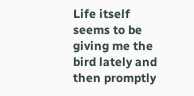Life itself seems to be giving me the bird lately and then promptly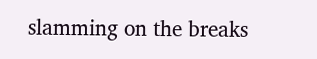slamming on the breaks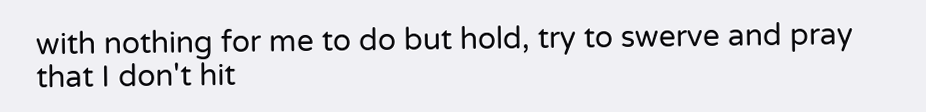with nothing for me to do but hold, try to swerve and pray that I don't hit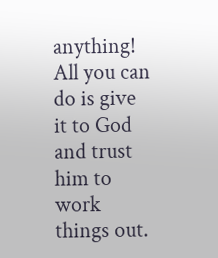anything! All you can do is give it to God and trust him to work things out.